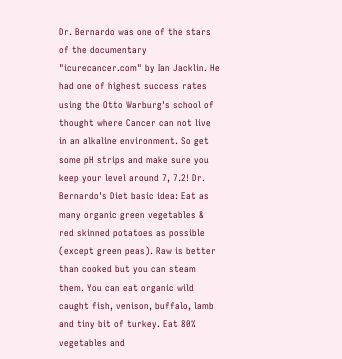Dr. Bernardo was one of the stars of the documentary "icurecancer.com" by Ian Jacklin. He had one of highest success rates using the Otto Warburg's school of thought where Cancer can not live in an alkaline environment. So get some pH strips and make sure you keep your level around 7, 7.2! Dr. Bernardo's Diet basic idea: Eat as many organic green vegetables & red skinned potatoes as possible (except green peas). Raw is better than cooked but you can steam them. You can eat organic wild caught fish, venison, buffalo, lamb and tiny bit of turkey. Eat 80% vegetables and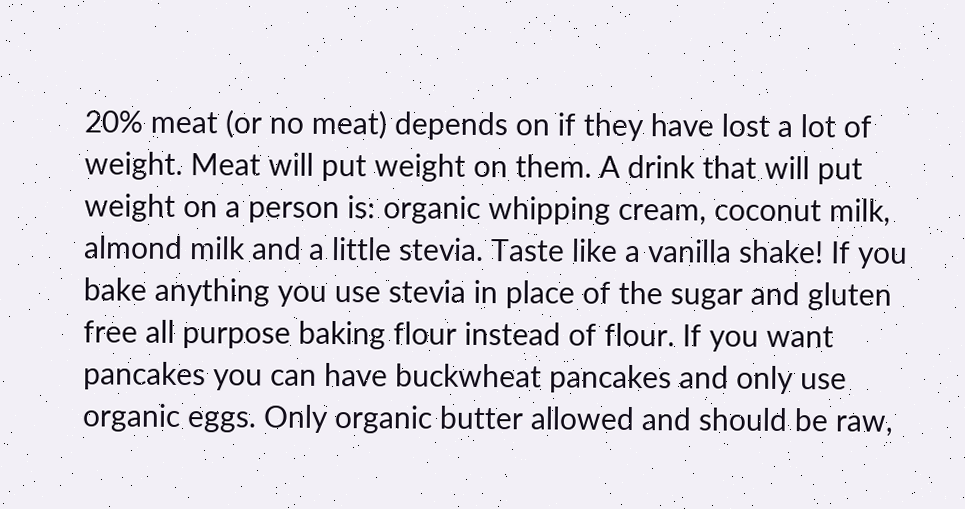20% meat (or no meat) depends on if they have lost a lot of weight. Meat will put weight on them. A drink that will put weight on a person is: organic whipping cream, coconut milk, almond milk and a little stevia. Taste like a vanilla shake! If you bake anything you use stevia in place of the sugar and gluten free all purpose baking flour instead of flour. If you want pancakes you can have buckwheat pancakes and only use organic eggs. Only organic butter allowed and should be raw,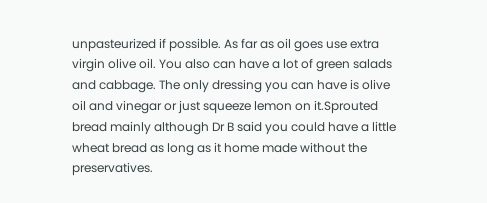unpasteurized if possible. As far as oil goes use extra virgin olive oil. You also can have a lot of green salads and cabbage. The only dressing you can have is olive oil and vinegar or just squeeze lemon on it.Sprouted bread mainly although Dr B said you could have a little wheat bread as long as it home made without the preservatives.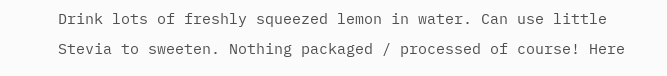Drink lots of freshly squeezed lemon in water. Can use little Stevia to sweeten. Nothing packaged / processed of course! Here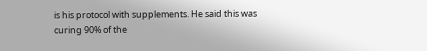is his protocol with supplements. He said this was curing 90% of the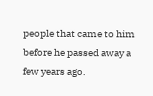people that came to him before he passed away a few years ago.